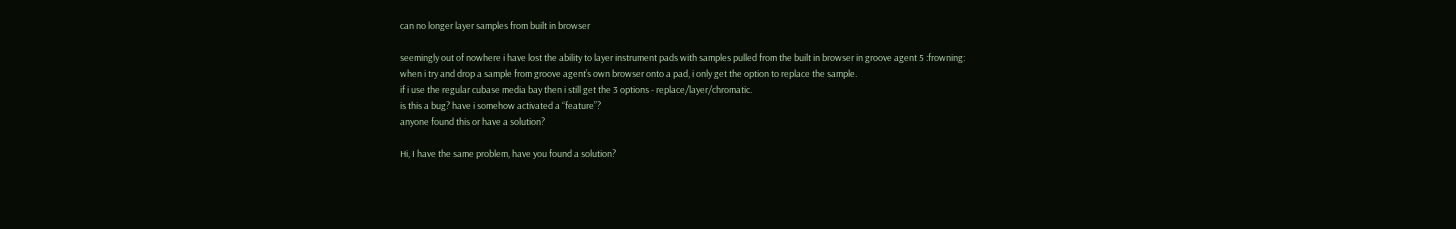can no longer layer samples from built in browser

seemingly out of nowhere i have lost the ability to layer instrument pads with samples pulled from the built in browser in groove agent 5 :frowning:
when i try and drop a sample from groove agent’s own browser onto a pad, i only get the option to replace the sample.
if i use the regular cubase media bay then i still get the 3 options - replace/layer/chromatic.
is this a bug? have i somehow activated a “feature”?
anyone found this or have a solution?

Hi, I have the same problem, have you found a solution?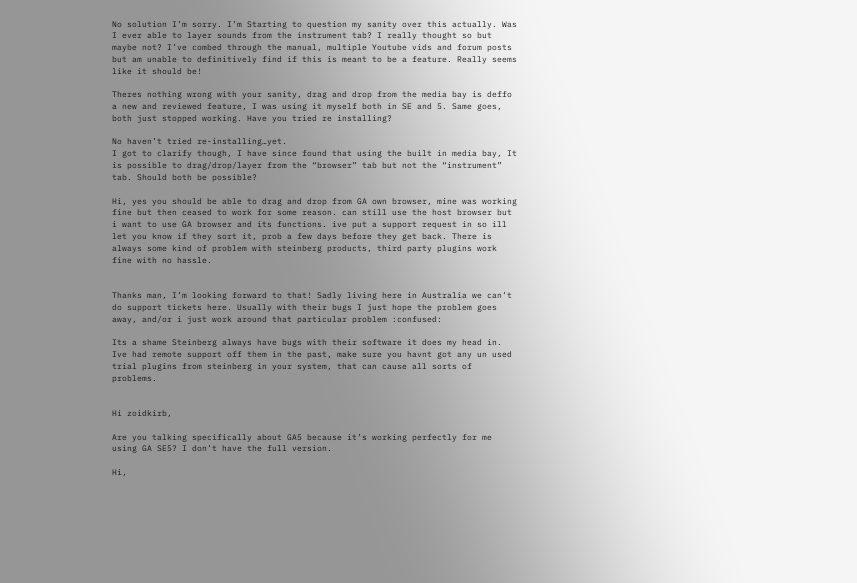No solution I’m sorry. I’m Starting to question my sanity over this actually. Was I ever able to layer sounds from the instrument tab? I really thought so but maybe not? I’ve combed through the manual, multiple Youtube vids and forum posts but am unable to definitively find if this is meant to be a feature. Really seems like it should be!

Theres nothing wrong with your sanity, drag and drop from the media bay is deffo a new and reviewed feature, I was using it myself both in SE and 5. Same goes, both just stopped working. Have you tried re installing?

No haven’t tried re-installing…yet.
I got to clarify though, I have since found that using the built in media bay, It is possible to drag/drop/layer from the “browser” tab but not the “instrument” tab. Should both be possible?

Hi, yes you should be able to drag and drop from GA own browser, mine was working fine but then ceased to work for some reason. can still use the host browser but i want to use GA browser and its functions. ive put a support request in so ill let you know if they sort it, prob a few days before they get back. There is always some kind of problem with steinberg products, third party plugins work fine with no hassle.


Thanks man, I’m looking forward to that! Sadly living here in Australia we can’t do support tickets here. Usually with their bugs I just hope the problem goes away, and/or i just work around that particular problem :confused:

Its a shame Steinberg always have bugs with their software it does my head in. Ive had remote support off them in the past, make sure you havnt got any un used trial plugins from steinberg in your system, that can cause all sorts of problems.


Hi zoidkirb,

Are you talking specifically about GA5 because it’s working perfectly for me using GA SE5? I don’t have the full version.

Hi,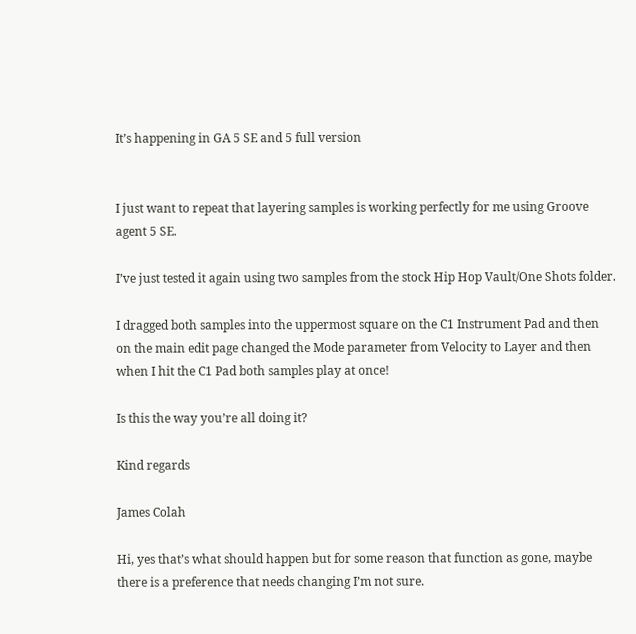It’s happening in GA 5 SE and 5 full version


I just want to repeat that layering samples is working perfectly for me using Groove agent 5 SE.

I’ve just tested it again using two samples from the stock Hip Hop Vault/One Shots folder.

I dragged both samples into the uppermost square on the C1 Instrument Pad and then on the main edit page changed the Mode parameter from Velocity to Layer and then when I hit the C1 Pad both samples play at once!

Is this the way you’re all doing it?

Kind regards

James Colah

Hi, yes that’s what should happen but for some reason that function as gone, maybe there is a preference that needs changing I’m not sure.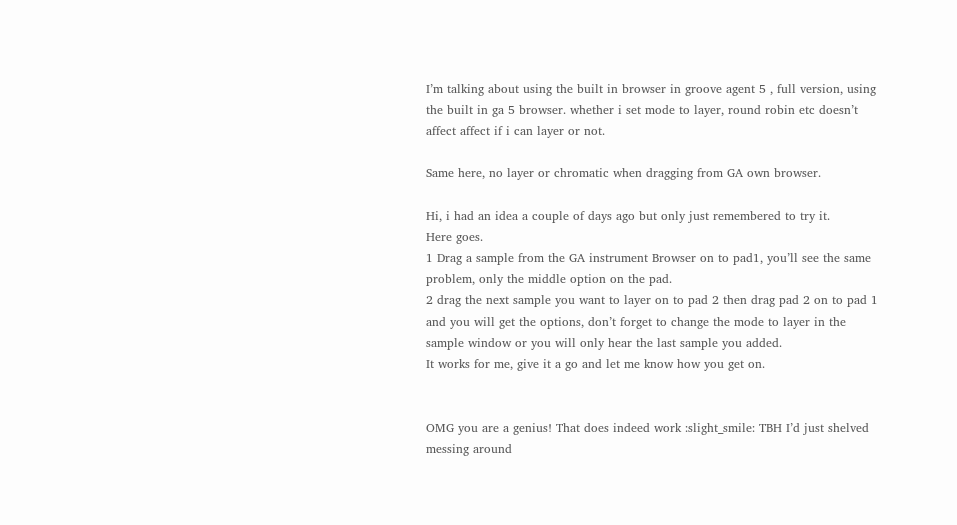I’m talking about using the built in browser in groove agent 5 , full version, using the built in ga 5 browser. whether i set mode to layer, round robin etc doesn’t affect affect if i can layer or not.

Same here, no layer or chromatic when dragging from GA own browser.

Hi, i had an idea a couple of days ago but only just remembered to try it.
Here goes.
1 Drag a sample from the GA instrument Browser on to pad1, you’ll see the same problem, only the middle option on the pad.
2 drag the next sample you want to layer on to pad 2 then drag pad 2 on to pad 1 and you will get the options, don’t forget to change the mode to layer in the sample window or you will only hear the last sample you added.
It works for me, give it a go and let me know how you get on.


OMG you are a genius! That does indeed work :slight_smile: TBH I’d just shelved messing around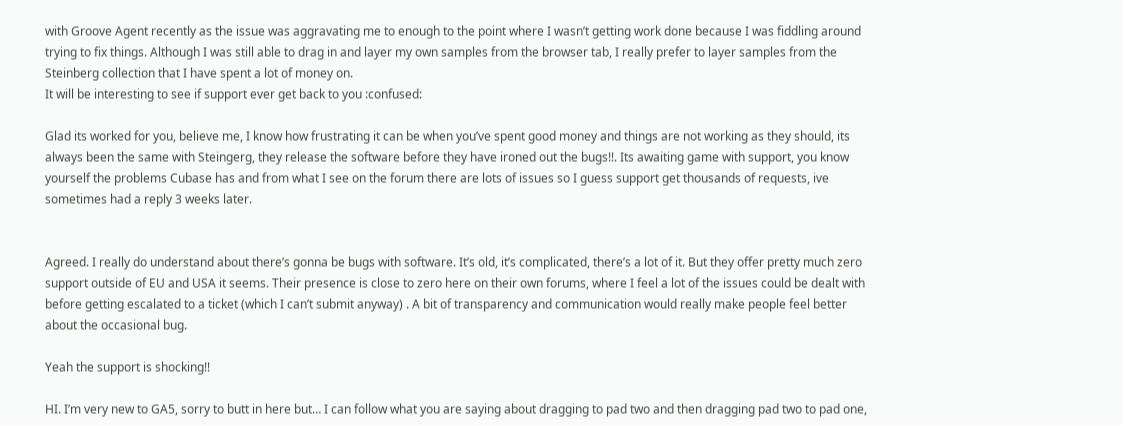with Groove Agent recently as the issue was aggravating me to enough to the point where I wasn’t getting work done because I was fiddling around trying to fix things. Although I was still able to drag in and layer my own samples from the browser tab, I really prefer to layer samples from the Steinberg collection that I have spent a lot of money on.
It will be interesting to see if support ever get back to you :confused:

Glad its worked for you, believe me, I know how frustrating it can be when you’ve spent good money and things are not working as they should, its always been the same with Steingerg, they release the software before they have ironed out the bugs!!. Its awaiting game with support, you know yourself the problems Cubase has and from what I see on the forum there are lots of issues so I guess support get thousands of requests, ive sometimes had a reply 3 weeks later.


Agreed. I really do understand about there’s gonna be bugs with software. It’s old, it’s complicated, there’s a lot of it. But they offer pretty much zero support outside of EU and USA it seems. Their presence is close to zero here on their own forums, where I feel a lot of the issues could be dealt with before getting escalated to a ticket (which I can’t submit anyway) . A bit of transparency and communication would really make people feel better about the occasional bug.

Yeah the support is shocking!!

HI. I’m very new to GA5, sorry to butt in here but… I can follow what you are saying about dragging to pad two and then dragging pad two to pad one,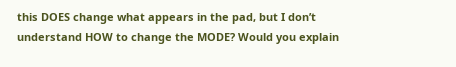this DOES change what appears in the pad, but I don’t understand HOW to change the MODE? Would you explain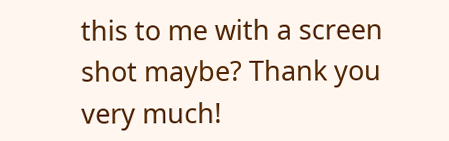this to me with a screen shot maybe? Thank you very much!